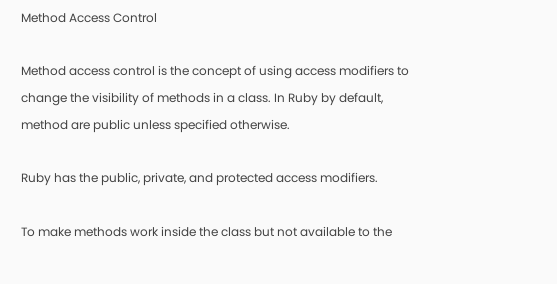Method Access Control

Method access control is the concept of using access modifiers to change the visibility of methods in a class. In Ruby by default, method are public unless specified otherwise.

Ruby has the public, private, and protected access modifiers.

To make methods work inside the class but not available to the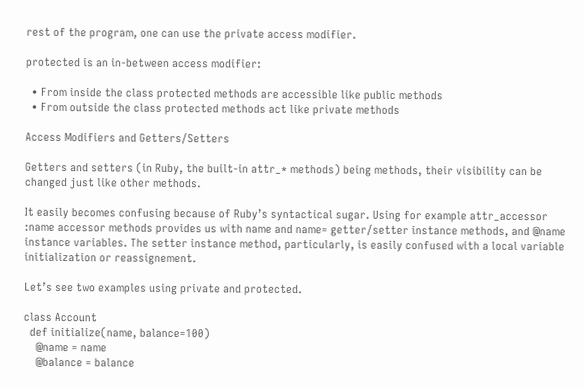rest of the program, one can use the private access modifier.

protected is an in-between access modifier:

  • From inside the class protected methods are accessible like public methods
  • From outside the class protected methods act like private methods

Access Modifiers and Getters/Setters

Getters and setters (in Ruby, the built-in attr_* methods) being methods, their visibility can be changed just like other methods.

It easily becomes confusing because of Ruby’s syntactical sugar. Using for example attr_accessor :name accessor methods provides us with name and name= getter/setter instance methods, and @name instance variables. The setter instance method, particularly, is easily confused with a local variable initialization or reassignement.

Let’s see two examples using private and protected.

class Account
  def initialize(name, balance=100)
    @name = name
    @balance = balance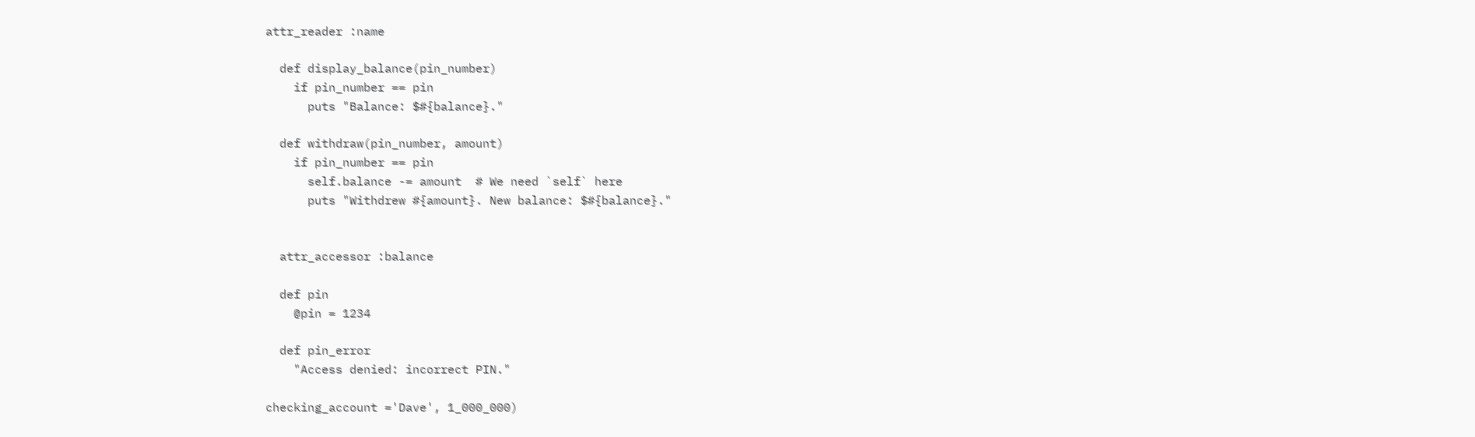attr_reader :name

  def display_balance(pin_number)
    if pin_number == pin
      puts "Balance: $#{balance}."

  def withdraw(pin_number, amount)
    if pin_number == pin
      self.balance -= amount  # We need `self` here
      puts "Withdrew #{amount}. New balance: $#{balance}."


  attr_accessor :balance

  def pin
    @pin = 1234

  def pin_error
    "Access denied: incorrect PIN."

checking_account ='Dave', 1_000_000)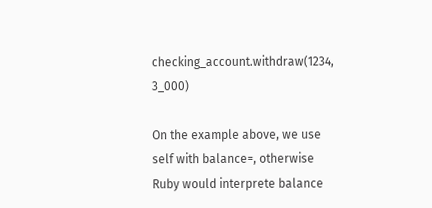checking_account.withdraw(1234, 3_000)

On the example above, we use self with balance=, otherwise Ruby would interprete balance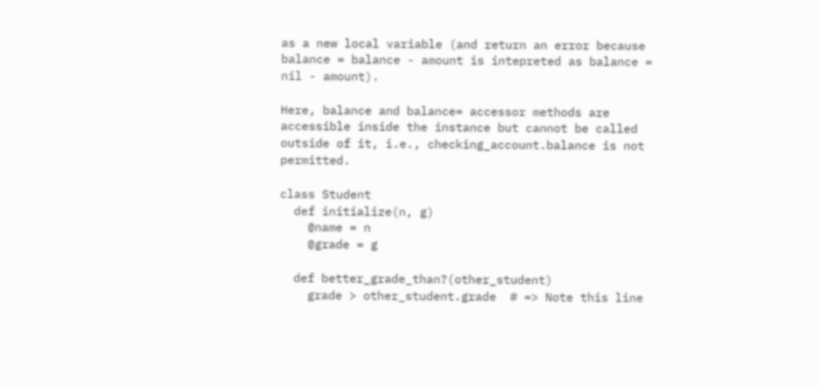as a new local variable (and return an error because balance = balance - amount is intepreted as balance = nil - amount).

Here, balance and balance= accessor methods are accessible inside the instance but cannot be called outside of it, i.e., checking_account.balance is not permitted.

class Student
  def initialize(n, g)
    @name = n
    @grade = g

  def better_grade_than?(other_student)
    grade > other_student.grade  # => Note this line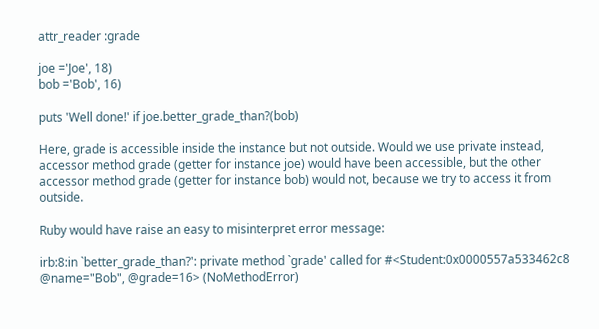attr_reader :grade

joe ='Joe', 18)
bob ='Bob', 16)

puts 'Well done!' if joe.better_grade_than?(bob)

Here, grade is accessible inside the instance but not outside. Would we use private instead, accessor method grade (getter for instance joe) would have been accessible, but the other accessor method grade (getter for instance bob) would not, because we try to access it from outside.

Ruby would have raise an easy to misinterpret error message:

irb:8:in `better_grade_than?': private method `grade' called for #<Student:0x0000557a533462c8 @name="Bob", @grade=16> (NoMethodError)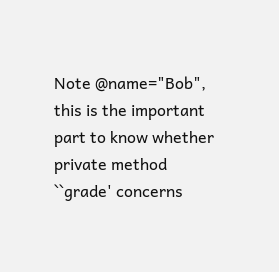Note @name="Bob", this is the important part to know whether private method ``grade' concerns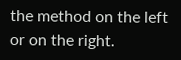the method on the left or on the right.